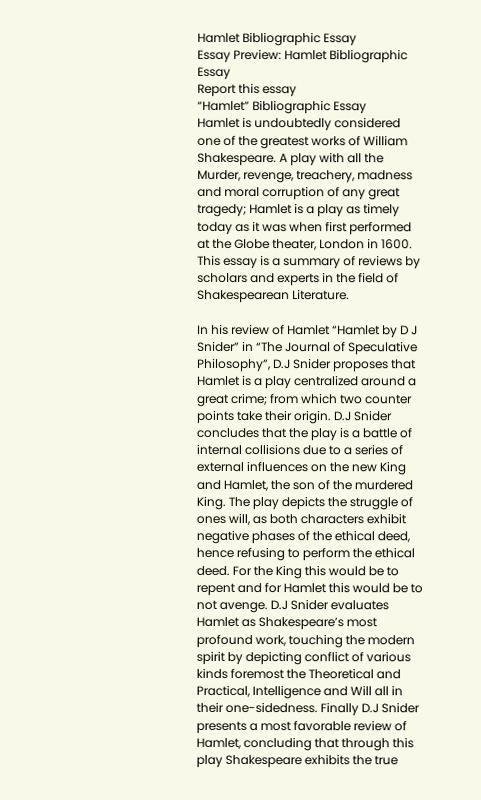Hamlet Bibliographic Essay
Essay Preview: Hamlet Bibliographic Essay
Report this essay
“Hamlet” Bibliographic Essay
Hamlet is undoubtedly considered one of the greatest works of William Shakespeare. A play with all the Murder, revenge, treachery, madness and moral corruption of any great tragedy; Hamlet is a play as timely today as it was when first performed at the Globe theater, London in 1600. This essay is a summary of reviews by scholars and experts in the field of Shakespearean Literature.

In his review of Hamlet “Hamlet by D J Snider” in “The Journal of Speculative Philosophy”, D.J Snider proposes that Hamlet is a play centralized around a great crime; from which two counter points take their origin. D.J Snider concludes that the play is a battle of internal collisions due to a series of external influences on the new King and Hamlet, the son of the murdered King. The play depicts the struggle of ones will, as both characters exhibit negative phases of the ethical deed, hence refusing to perform the ethical deed. For the King this would be to repent and for Hamlet this would be to not avenge. D.J Snider evaluates Hamlet as Shakespeare’s most profound work, touching the modern spirit by depicting conflict of various kinds foremost the Theoretical and Practical, Intelligence and Will all in their one-sidedness. Finally D.J Snider presents a most favorable review of Hamlet, concluding that through this play Shakespeare exhibits the true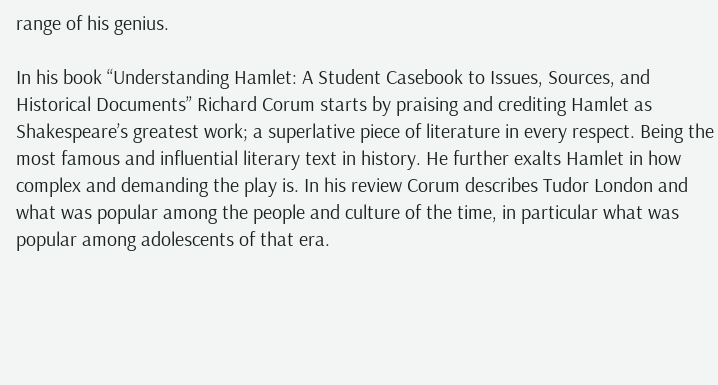range of his genius.

In his book “Understanding Hamlet: A Student Casebook to Issues, Sources, and Historical Documents” Richard Corum starts by praising and crediting Hamlet as Shakespeare’s greatest work; a superlative piece of literature in every respect. Being the most famous and influential literary text in history. He further exalts Hamlet in how complex and demanding the play is. In his review Corum describes Tudor London and what was popular among the people and culture of the time, in particular what was popular among adolescents of that era.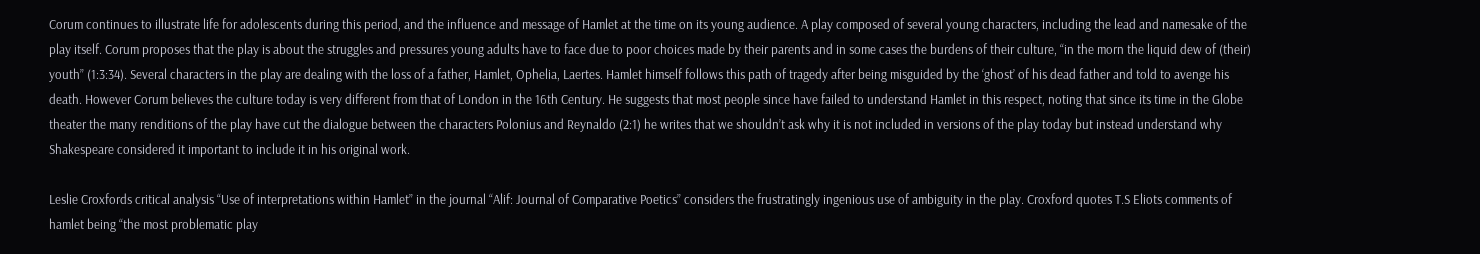Corum continues to illustrate life for adolescents during this period, and the influence and message of Hamlet at the time on its young audience. A play composed of several young characters, including the lead and namesake of the play itself. Corum proposes that the play is about the struggles and pressures young adults have to face due to poor choices made by their parents and in some cases the burdens of their culture, “in the morn the liquid dew of (their) youth” (1:3:34). Several characters in the play are dealing with the loss of a father, Hamlet, Ophelia, Laertes. Hamlet himself follows this path of tragedy after being misguided by the ‘ghost’ of his dead father and told to avenge his death. However Corum believes the culture today is very different from that of London in the 16th Century. He suggests that most people since have failed to understand Hamlet in this respect, noting that since its time in the Globe theater the many renditions of the play have cut the dialogue between the characters Polonius and Reynaldo (2:1) he writes that we shouldn’t ask why it is not included in versions of the play today but instead understand why Shakespeare considered it important to include it in his original work.

Leslie Croxfords critical analysis “Use of interpretations within Hamlet” in the journal “Alif: Journal of Comparative Poetics” considers the frustratingly ingenious use of ambiguity in the play. Croxford quotes T.S Eliots comments of hamlet being “the most problematic play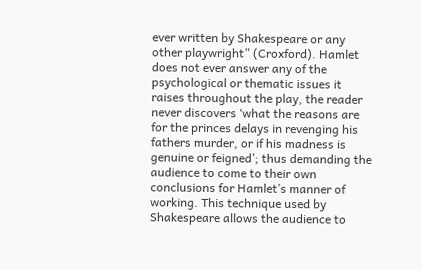ever written by Shakespeare or any other playwright” (Croxford). Hamlet does not ever answer any of the psychological or thematic issues it raises throughout the play, the reader never discovers ‘what the reasons are for the princes delays in revenging his fathers murder, or if his madness is genuine or feigned’; thus demanding the audience to come to their own conclusions for Hamlet’s manner of working. This technique used by Shakespeare allows the audience to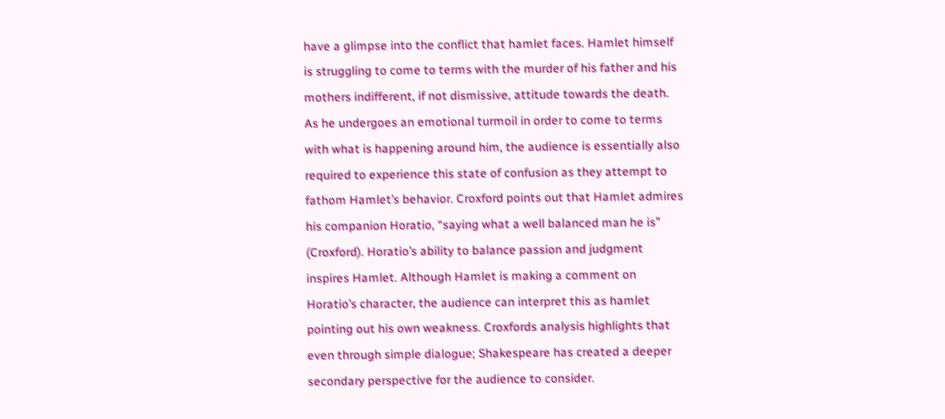have a glimpse into the conflict that hamlet faces. Hamlet himself is struggling to come to terms with the murder of his father and his mothers indifferent, if not dismissive, attitude towards the death. As he undergoes an emotional turmoil in order to come to terms with what is happening around him, the audience is essentially also required to experience this state of confusion as they attempt to fathom Hamlet’s behavior. Croxford points out that Hamlet admires his companion Horatio, “saying what a well balanced man he is” (Croxford). Horatio’s ability to balance passion and judgment inspires Hamlet. Although Hamlet is making a comment on Horatio’s character, the audience can interpret this as hamlet pointing out his own weakness. Croxfords analysis highlights that even through simple dialogue; Shakespeare has created a deeper secondary perspective for the audience to consider.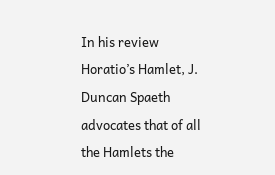In his review Horatio’s Hamlet, J. Duncan Spaeth advocates that of all the Hamlets the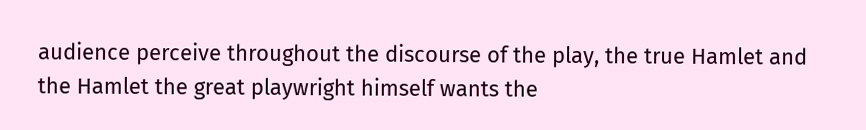audience perceive throughout the discourse of the play, the true Hamlet and the Hamlet the great playwright himself wants the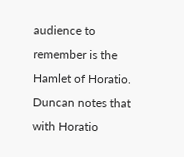audience to remember is the Hamlet of Horatio. Duncan notes that with Horatio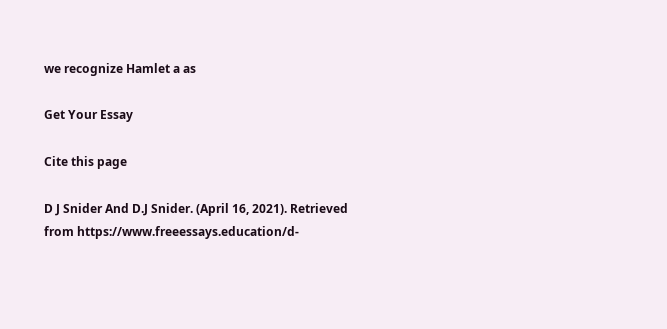we recognize Hamlet a as

Get Your Essay

Cite this page

D J Snider And D.J Snider. (April 16, 2021). Retrieved from https://www.freeessays.education/d-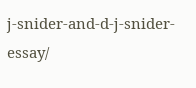j-snider-and-d-j-snider-essay/